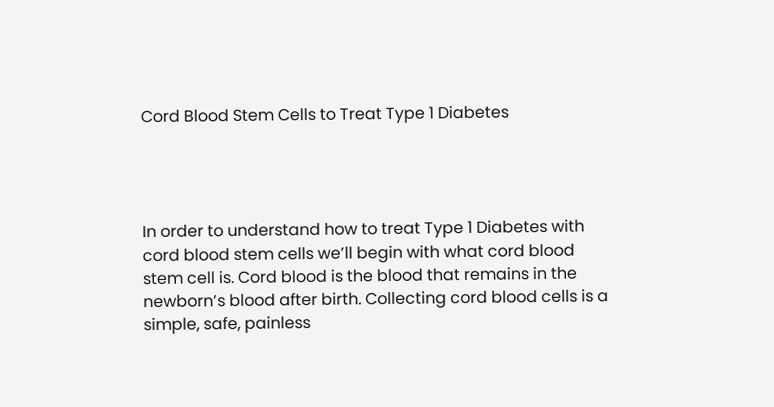Cord Blood Stem Cells to Treat Type 1 Diabetes




In order to understand how to treat Type 1 Diabetes with cord blood stem cells we’ll begin with what cord blood stem cell is. Cord blood is the blood that remains in the newborn’s blood after birth. Collecting cord blood cells is a simple, safe, painless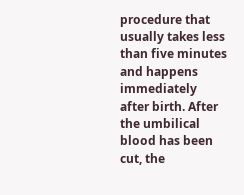procedure that usually takes less than five minutes and happens immediately after birth. After the umbilical blood has been cut, the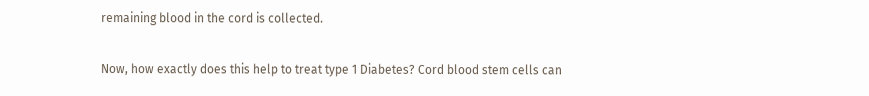remaining blood in the cord is collected.

Now, how exactly does this help to treat type 1 Diabetes? Cord blood stem cells can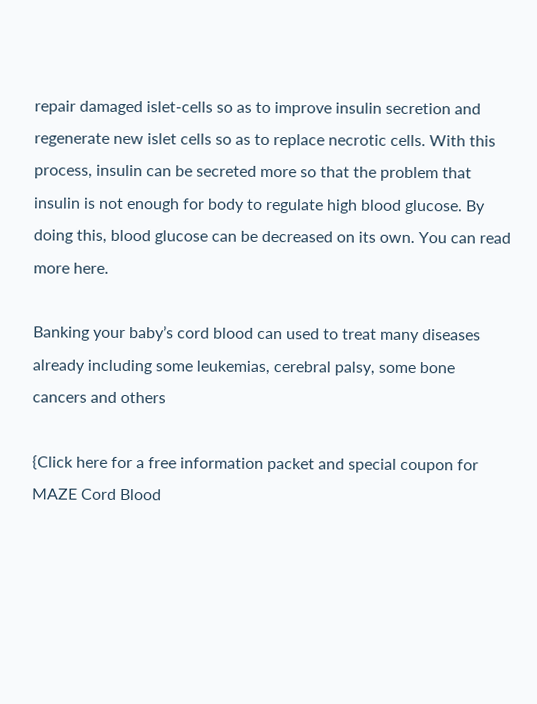repair damaged islet-cells so as to improve insulin secretion and regenerate new islet cells so as to replace necrotic cells. With this process, insulin can be secreted more so that the problem that insulin is not enough for body to regulate high blood glucose. By doing this, blood glucose can be decreased on its own. You can read more here.

Banking your baby’s cord blood can used to treat many diseases already including some leukemias, cerebral palsy, some bone cancers and others

{Click here for a free information packet and special coupon for MAZE Cord Blood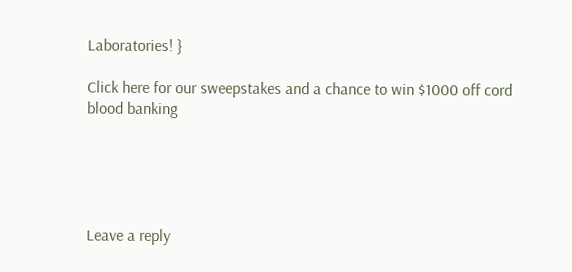Laboratories! }

Click here for our sweepstakes and a chance to win $1000 off cord blood banking





Leave a reply